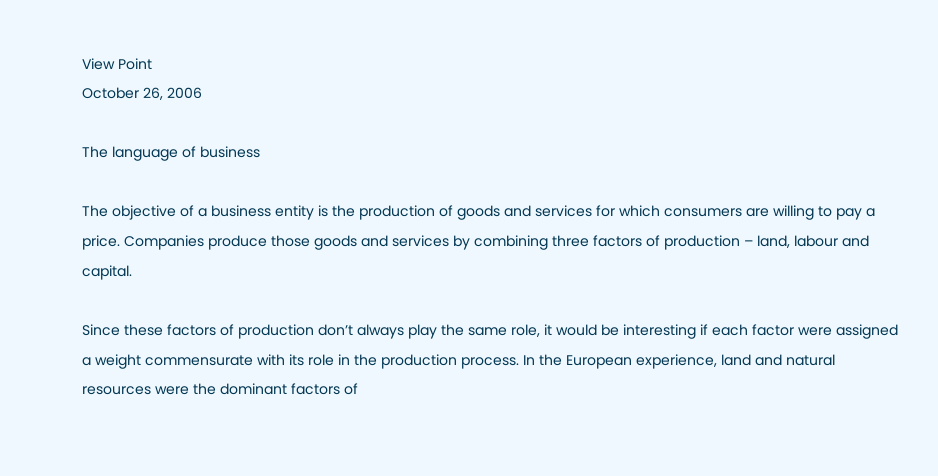View Point
October 26, 2006

The language of business

The objective of a business entity is the production of goods and services for which consumers are willing to pay a price. Companies produce those goods and services by combining three factors of production – land, labour and capital.

Since these factors of production don’t always play the same role, it would be interesting if each factor were assigned a weight commensurate with its role in the production process. In the European experience, land and natural resources were the dominant factors of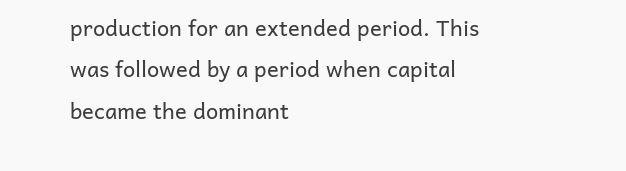production for an extended period. This was followed by a period when capital became the dominant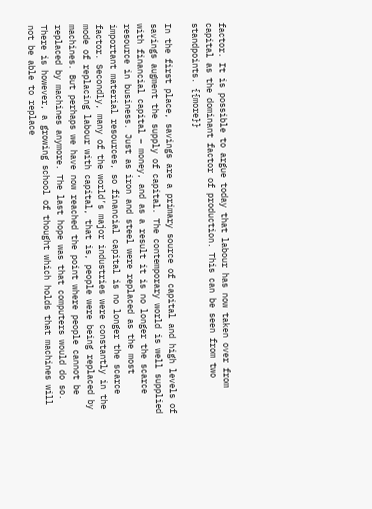factor. It is possible to argue today that labour has now taken over from capital as the dominant factor of production. This can be seen from two standpoints. {{more}}

In the first place, savings are a primary source of capital and high levels of savings augment the supply of capital. The contemporary world is well supplied with financial capital – money, and as a result it is no longer the scarce resource in business. Just as iron and steel were replaced as the most important material resources, so financial capital is no longer the scarce factor. Secondly, many of the world’s major industries were constantly in the mode of replacing labour with capital, that is, people were being replaced by machines. But perhaps we have now reached the point where people cannot be replaced by machines anymore. The last hope was that computers would do so. There is however, a growing school of thought which holds that machines will not be able to replace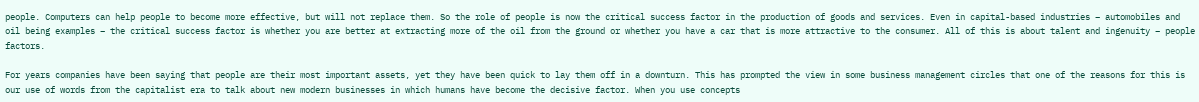people. Computers can help people to become more effective, but will not replace them. So the role of people is now the critical success factor in the production of goods and services. Even in capital-based industries – automobiles and oil being examples – the critical success factor is whether you are better at extracting more of the oil from the ground or whether you have a car that is more attractive to the consumer. All of this is about talent and ingenuity – people factors.

For years companies have been saying that people are their most important assets, yet they have been quick to lay them off in a downturn. This has prompted the view in some business management circles that one of the reasons for this is our use of words from the capitalist era to talk about new modern businesses in which humans have become the decisive factor. When you use concepts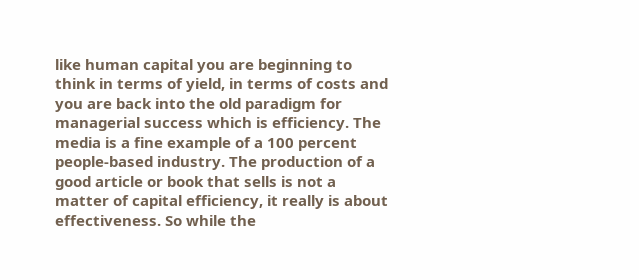like human capital you are beginning to think in terms of yield, in terms of costs and you are back into the old paradigm for managerial success which is efficiency. The media is a fine example of a 100 percent people-based industry. The production of a good article or book that sells is not a matter of capital efficiency, it really is about effectiveness. So while the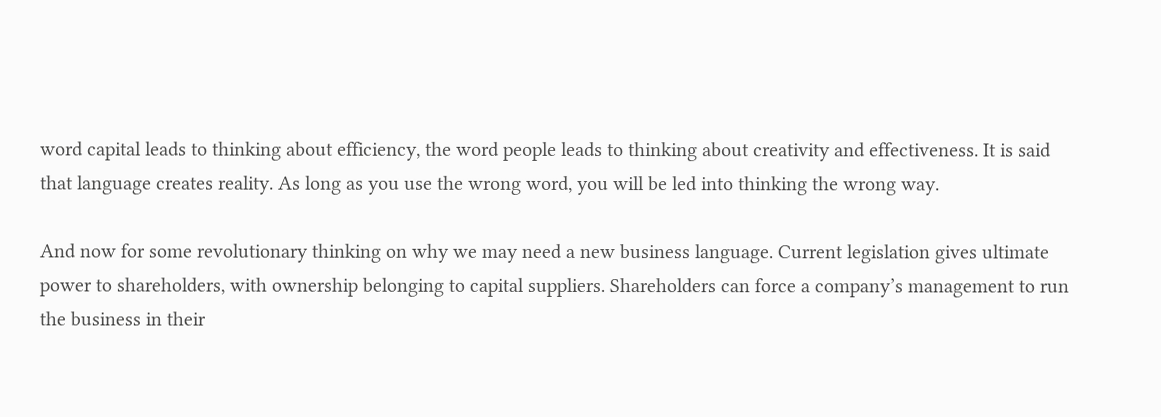word capital leads to thinking about efficiency, the word people leads to thinking about creativity and effectiveness. It is said that language creates reality. As long as you use the wrong word, you will be led into thinking the wrong way.

And now for some revolutionary thinking on why we may need a new business language. Current legislation gives ultimate power to shareholders, with ownership belonging to capital suppliers. Shareholders can force a company’s management to run the business in their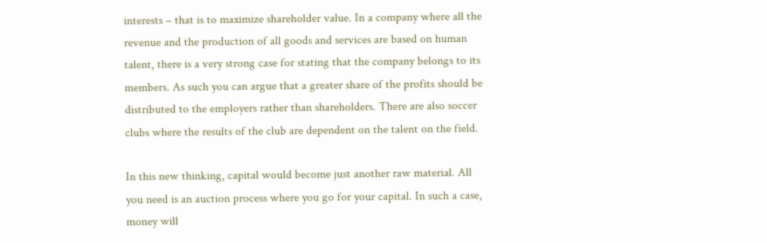interests – that is to maximize shareholder value. In a company where all the revenue and the production of all goods and services are based on human talent, there is a very strong case for stating that the company belongs to its members. As such you can argue that a greater share of the profits should be distributed to the employers rather than shareholders. There are also soccer clubs where the results of the club are dependent on the talent on the field.

In this new thinking, capital would become just another raw material. All you need is an auction process where you go for your capital. In such a case, money will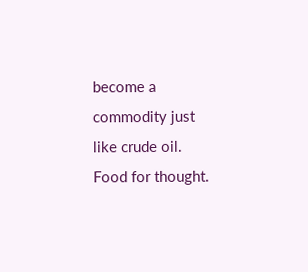become a commodity just like crude oil. Food for thought.